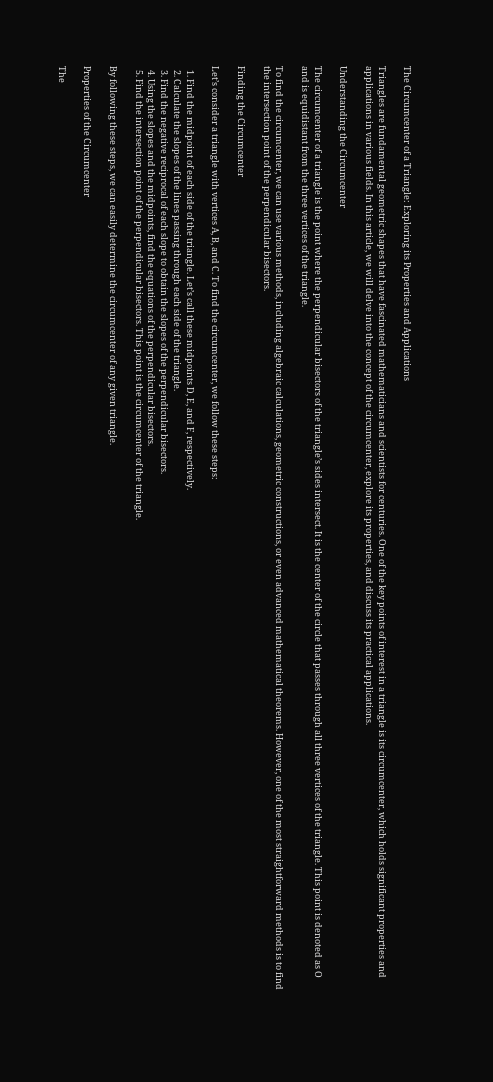The Circumcenter of a Triangle: Exploring its Properties and Applications

Triangles are fundamental geometric shapes that have fascinated mathematicians and scientists for centuries. One of the key points of interest in a triangle is its circumcenter, which holds significant properties and applications in various fields. In this article, we will delve into the concept of the circumcenter, explore its properties, and discuss its practical applications.

Understanding the Circumcenter

The circumcenter of a triangle is the point where the perpendicular bisectors of the triangle’s sides intersect. It is the center of the circle that passes through all three vertices of the triangle. This point is denoted as O and is equidistant from the three vertices of the triangle.

To find the circumcenter, we can use various methods, including algebraic calculations, geometric constructions, or even advanced mathematical theorems. However, one of the most straightforward methods is to find the intersection point of the perpendicular bisectors.

Finding the Circumcenter

Let’s consider a triangle with vertices A, B, and C. To find the circumcenter, we follow these steps:

  1. Find the midpoint of each side of the triangle. Let’s call these midpoints D, E, and F, respectively.
  2. Calculate the slopes of the lines passing through each side of the triangle.
  3. Find the negative reciprocal of each slope to obtain the slopes of the perpendicular bisectors.
  4. Using the slopes and the midpoints, find the equations of the perpendicular bisectors.
  5. Find the intersection point of the perpendicular bisectors. This point is the circumcenter of the triangle.

By following these steps, we can easily determine the circumcenter of any given triangle.

Properties of the Circumcenter

The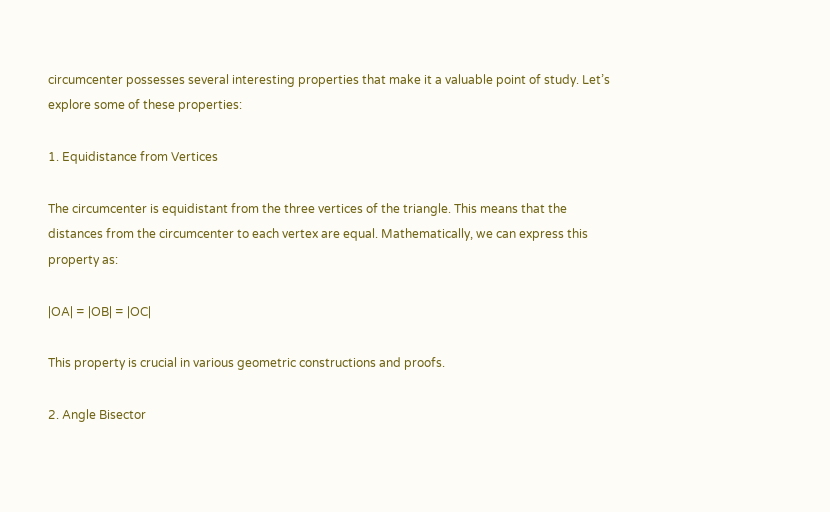circumcenter possesses several interesting properties that make it a valuable point of study. Let’s explore some of these properties:

1. Equidistance from Vertices

The circumcenter is equidistant from the three vertices of the triangle. This means that the distances from the circumcenter to each vertex are equal. Mathematically, we can express this property as:

|OA| = |OB| = |OC|

This property is crucial in various geometric constructions and proofs.

2. Angle Bisector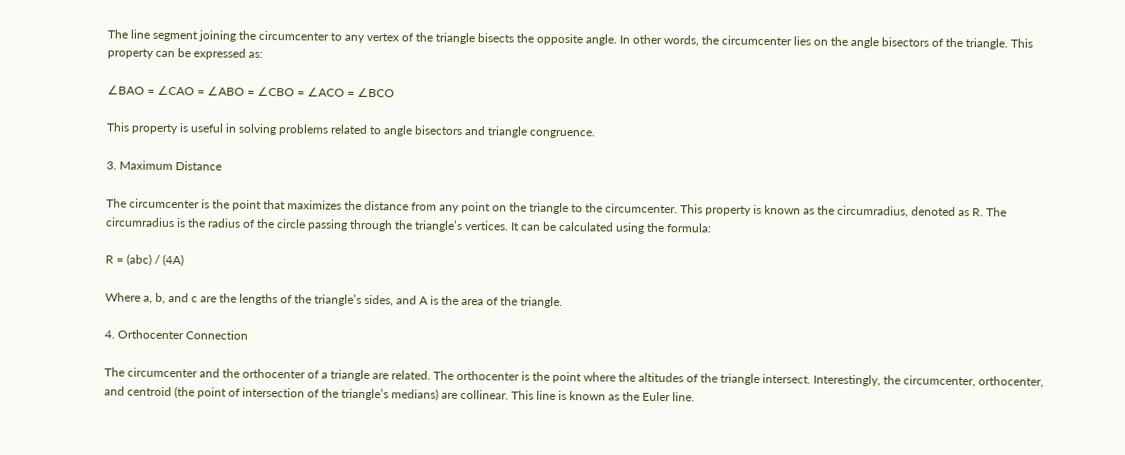The line segment joining the circumcenter to any vertex of the triangle bisects the opposite angle. In other words, the circumcenter lies on the angle bisectors of the triangle. This property can be expressed as:

∠BAO = ∠CAO = ∠ABO = ∠CBO = ∠ACO = ∠BCO

This property is useful in solving problems related to angle bisectors and triangle congruence.

3. Maximum Distance

The circumcenter is the point that maximizes the distance from any point on the triangle to the circumcenter. This property is known as the circumradius, denoted as R. The circumradius is the radius of the circle passing through the triangle’s vertices. It can be calculated using the formula:

R = (abc) / (4A)

Where a, b, and c are the lengths of the triangle’s sides, and A is the area of the triangle.

4. Orthocenter Connection

The circumcenter and the orthocenter of a triangle are related. The orthocenter is the point where the altitudes of the triangle intersect. Interestingly, the circumcenter, orthocenter, and centroid (the point of intersection of the triangle’s medians) are collinear. This line is known as the Euler line.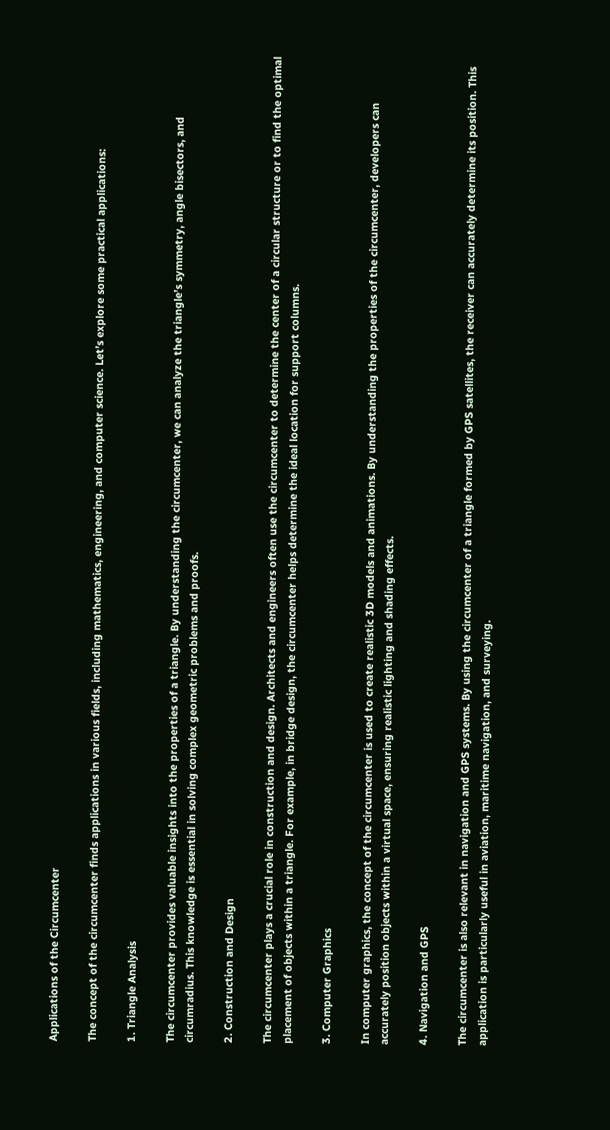Applications of the Circumcenter

The concept of the circumcenter finds applications in various fields, including mathematics, engineering, and computer science. Let’s explore some practical applications:

1. Triangle Analysis

The circumcenter provides valuable insights into the properties of a triangle. By understanding the circumcenter, we can analyze the triangle’s symmetry, angle bisectors, and circumradius. This knowledge is essential in solving complex geometric problems and proofs.

2. Construction and Design

The circumcenter plays a crucial role in construction and design. Architects and engineers often use the circumcenter to determine the center of a circular structure or to find the optimal placement of objects within a triangle. For example, in bridge design, the circumcenter helps determine the ideal location for support columns.

3. Computer Graphics

In computer graphics, the concept of the circumcenter is used to create realistic 3D models and animations. By understanding the properties of the circumcenter, developers can accurately position objects within a virtual space, ensuring realistic lighting and shading effects.

4. Navigation and GPS

The circumcenter is also relevant in navigation and GPS systems. By using the circumcenter of a triangle formed by GPS satellites, the receiver can accurately determine its position. This application is particularly useful in aviation, maritime navigation, and surveying.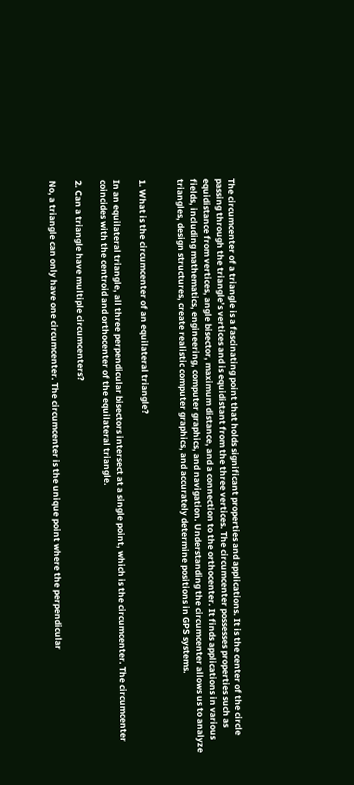The circumcenter of a triangle is a fascinating point that holds significant properties and applications. It is the center of the circle passing through the triangle’s vertices and is equidistant from the three vertices. The circumcenter possesses properties such as equidistance from vertices, angle bisector, maximum distance, and a connection to the orthocenter. It finds applications in various fields, including mathematics, engineering, computer graphics, and navigation. Understanding the circumcenter allows us to analyze triangles, design structures, create realistic computer graphics, and accurately determine positions in GPS systems.


1. What is the circumcenter of an equilateral triangle?

In an equilateral triangle, all three perpendicular bisectors intersect at a single point, which is the circumcenter. The circumcenter coincides with the centroid and orthocenter of the equilateral triangle.

2. Can a triangle have multiple circumcenters?

No, a triangle can only have one circumcenter. The circumcenter is the unique point where the perpendicular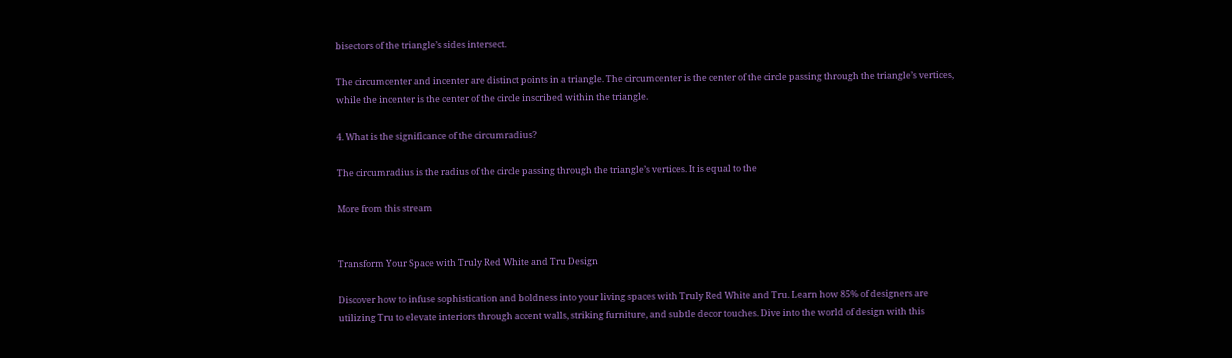bisectors of the triangle’s sides intersect.

The circumcenter and incenter are distinct points in a triangle. The circumcenter is the center of the circle passing through the triangle’s vertices, while the incenter is the center of the circle inscribed within the triangle.

4. What is the significance of the circumradius?

The circumradius is the radius of the circle passing through the triangle’s vertices. It is equal to the

More from this stream


Transform Your Space with Truly Red White and Tru Design

Discover how to infuse sophistication and boldness into your living spaces with Truly Red White and Tru. Learn how 85% of designers are utilizing Tru to elevate interiors through accent walls, striking furniture, and subtle decor touches. Dive into the world of design with this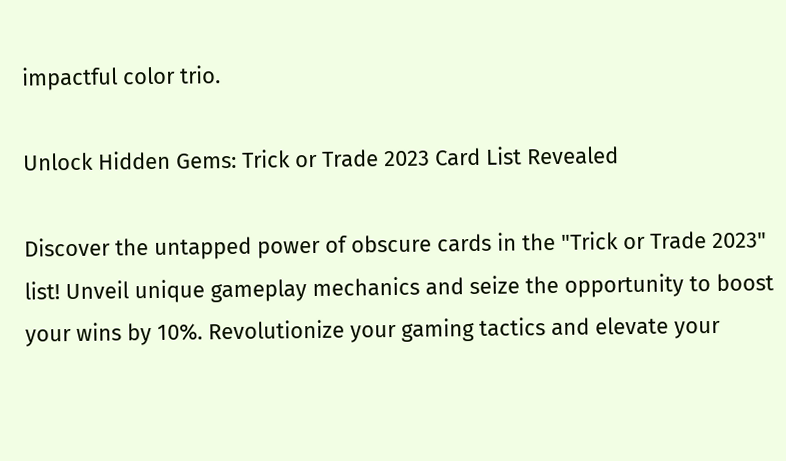impactful color trio.

Unlock Hidden Gems: Trick or Trade 2023 Card List Revealed

Discover the untapped power of obscure cards in the "Trick or Trade 2023" list! Unveil unique gameplay mechanics and seize the opportunity to boost your wins by 10%. Revolutionize your gaming tactics and elevate your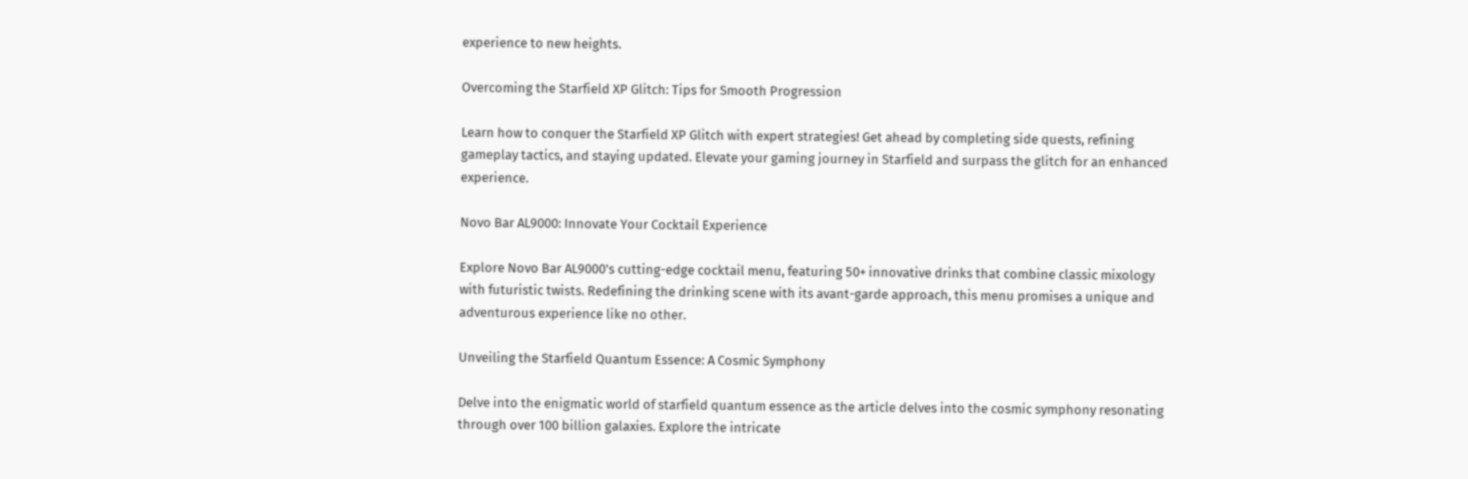experience to new heights.

Overcoming the Starfield XP Glitch: Tips for Smooth Progression

Learn how to conquer the Starfield XP Glitch with expert strategies! Get ahead by completing side quests, refining gameplay tactics, and staying updated. Elevate your gaming journey in Starfield and surpass the glitch for an enhanced experience.

Novo Bar AL9000: Innovate Your Cocktail Experience

Explore Novo Bar AL9000's cutting-edge cocktail menu, featuring 50+ innovative drinks that combine classic mixology with futuristic twists. Redefining the drinking scene with its avant-garde approach, this menu promises a unique and adventurous experience like no other.

Unveiling the Starfield Quantum Essence: A Cosmic Symphony

Delve into the enigmatic world of starfield quantum essence as the article delves into the cosmic symphony resonating through over 100 billion galaxies. Explore the intricate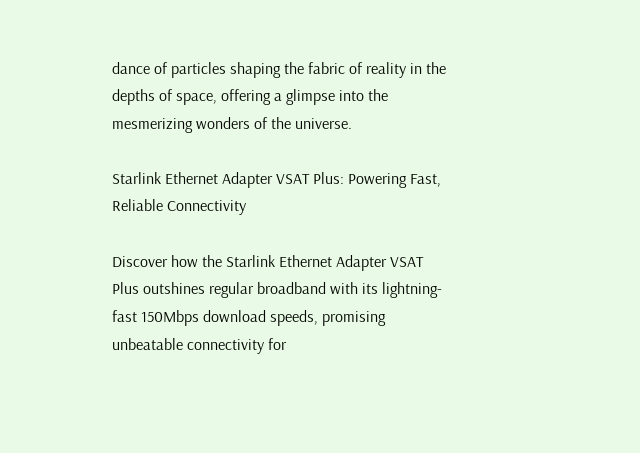dance of particles shaping the fabric of reality in the depths of space, offering a glimpse into the mesmerizing wonders of the universe.

Starlink Ethernet Adapter VSAT Plus: Powering Fast, Reliable Connectivity

Discover how the Starlink Ethernet Adapter VSAT Plus outshines regular broadband with its lightning-fast 150Mbps download speeds, promising unbeatable connectivity for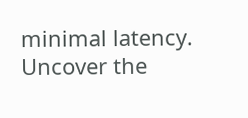minimal latency. Uncover the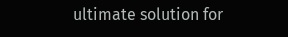ultimate solution for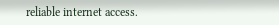reliable internet access.